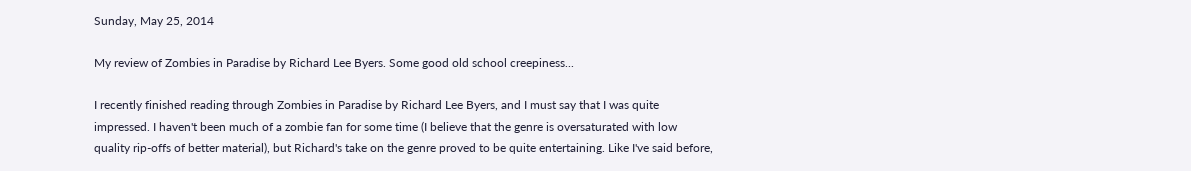Sunday, May 25, 2014

My review of Zombies in Paradise by Richard Lee Byers. Some good old school creepiness...

I recently finished reading through Zombies in Paradise by Richard Lee Byers, and I must say that I was quite impressed. I haven't been much of a zombie fan for some time (I believe that the genre is oversaturated with low quality rip-offs of better material), but Richard's take on the genre proved to be quite entertaining. Like I've said before,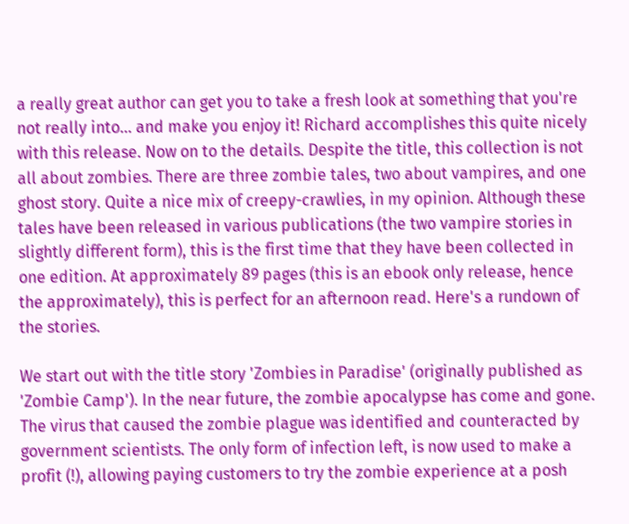a really great author can get you to take a fresh look at something that you're not really into... and make you enjoy it! Richard accomplishes this quite nicely with this release. Now on to the details. Despite the title, this collection is not all about zombies. There are three zombie tales, two about vampires, and one ghost story. Quite a nice mix of creepy-crawlies, in my opinion. Although these tales have been released in various publications (the two vampire stories in slightly different form), this is the first time that they have been collected in one edition. At approximately 89 pages (this is an ebook only release, hence the approximately), this is perfect for an afternoon read. Here's a rundown of the stories.

We start out with the title story 'Zombies in Paradise' (originally published as 'Zombie Camp'). In the near future, the zombie apocalypse has come and gone. The virus that caused the zombie plague was identified and counteracted by government scientists. The only form of infection left, is now used to make a profit (!), allowing paying customers to try the zombie experience at a posh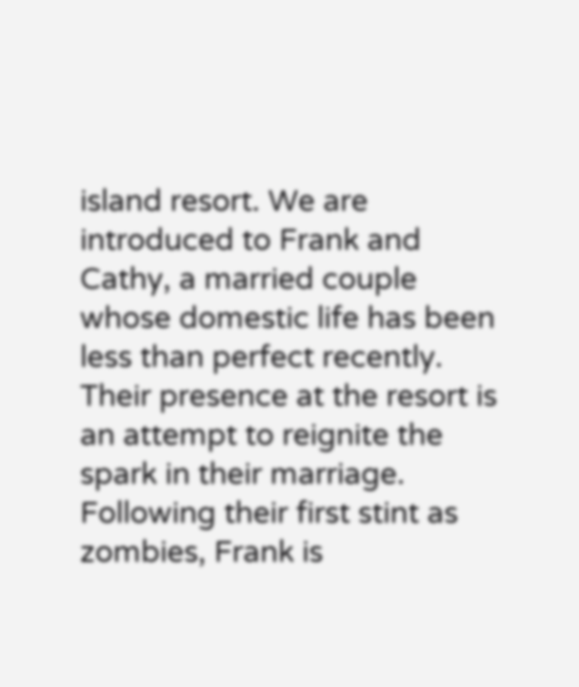island resort. We are introduced to Frank and Cathy, a married couple whose domestic life has been less than perfect recently. Their presence at the resort is an attempt to reignite the spark in their marriage. Following their first stint as zombies, Frank is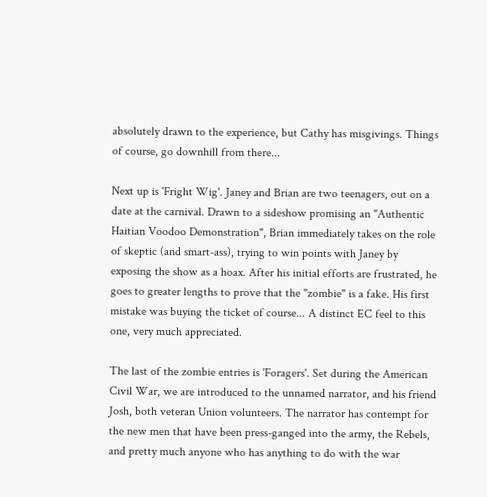absolutely drawn to the experience, but Cathy has misgivings. Things of course, go downhill from there...

Next up is 'Fright Wig'. Janey and Brian are two teenagers, out on a date at the carnival. Drawn to a sideshow promising an "Authentic Haitian Voodoo Demonstration", Brian immediately takes on the role of skeptic (and smart-ass), trying to win points with Janey by exposing the show as a hoax. After his initial efforts are frustrated, he goes to greater lengths to prove that the "zombie" is a fake. His first mistake was buying the ticket of course... A distinct EC feel to this one, very much appreciated.

The last of the zombie entries is 'Foragers'. Set during the American Civil War, we are introduced to the unnamed narrator, and his friend Josh, both veteran Union volunteers. The narrator has contempt for the new men that have been press-ganged into the army, the Rebels, and pretty much anyone who has anything to do with the war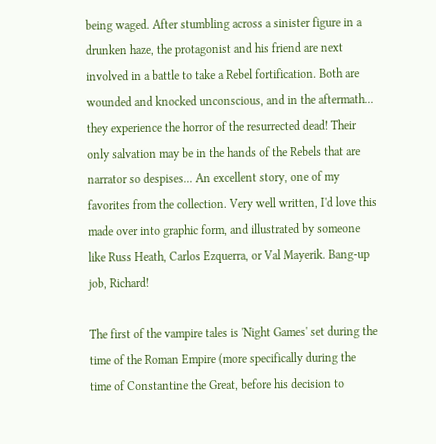being waged. After stumbling across a sinister figure in a drunken haze, the protagonist and his friend are next involved in a battle to take a Rebel fortification. Both are wounded and knocked unconscious, and in the aftermath... they experience the horror of the resurrected dead! Their only salvation may be in the hands of the Rebels that are narrator so despises... An excellent story, one of my favorites from the collection. Very well written, I'd love this made over into graphic form, and illustrated by someone like Russ Heath, Carlos Ezquerra, or Val Mayerik. Bang-up job, Richard!

The first of the vampire tales is 'Night Games' set during the time of the Roman Empire (more specifically during the time of Constantine the Great, before his decision to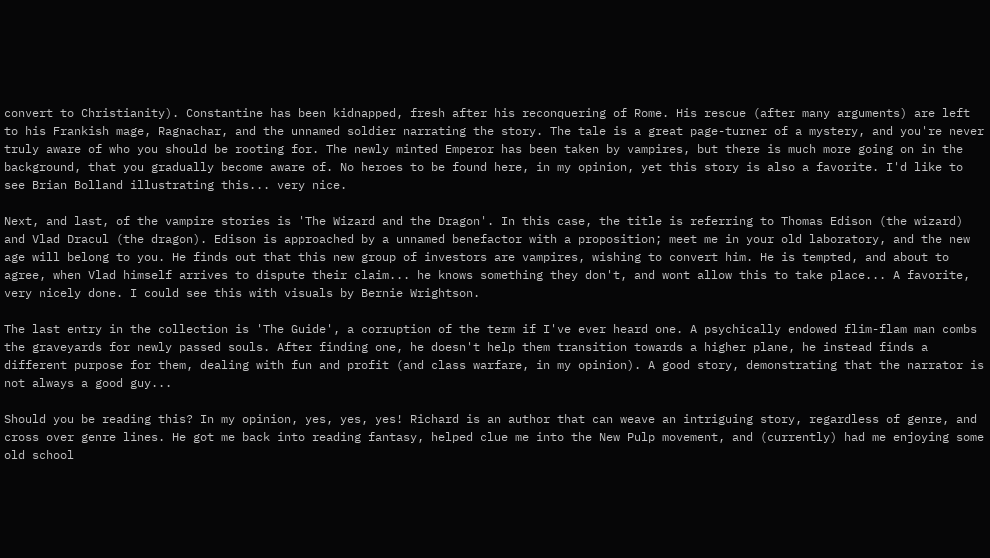convert to Christianity). Constantine has been kidnapped, fresh after his reconquering of Rome. His rescue (after many arguments) are left to his Frankish mage, Ragnachar, and the unnamed soldier narrating the story. The tale is a great page-turner of a mystery, and you're never truly aware of who you should be rooting for. The newly minted Emperor has been taken by vampires, but there is much more going on in the background, that you gradually become aware of. No heroes to be found here, in my opinion, yet this story is also a favorite. I'd like to see Brian Bolland illustrating this... very nice.

Next, and last, of the vampire stories is 'The Wizard and the Dragon'. In this case, the title is referring to Thomas Edison (the wizard) and Vlad Dracul (the dragon). Edison is approached by a unnamed benefactor with a proposition; meet me in your old laboratory, and the new age will belong to you. He finds out that this new group of investors are vampires, wishing to convert him. He is tempted, and about to agree, when Vlad himself arrives to dispute their claim... he knows something they don't, and wont allow this to take place... A favorite, very nicely done. I could see this with visuals by Bernie Wrightson.

The last entry in the collection is 'The Guide', a corruption of the term if I've ever heard one. A psychically endowed flim-flam man combs the graveyards for newly passed souls. After finding one, he doesn't help them transition towards a higher plane, he instead finds a different purpose for them, dealing with fun and profit (and class warfare, in my opinion). A good story, demonstrating that the narrator is not always a good guy...

Should you be reading this? In my opinion, yes, yes, yes! Richard is an author that can weave an intriguing story, regardless of genre, and cross over genre lines. He got me back into reading fantasy, helped clue me into the New Pulp movement, and (currently) had me enjoying some old school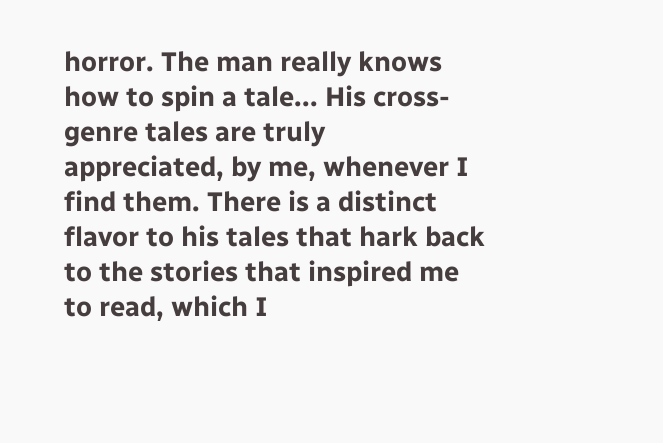horror. The man really knows how to spin a tale... His cross-genre tales are truly appreciated, by me, whenever I find them. There is a distinct flavor to his tales that hark back to the stories that inspired me to read, which I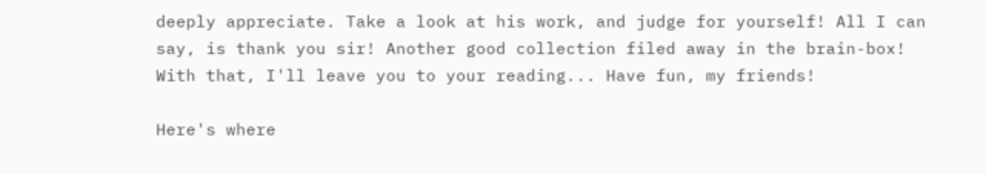deeply appreciate. Take a look at his work, and judge for yourself! All I can say, is thank you sir! Another good collection filed away in the brain-box! With that, I'll leave you to your reading... Have fun, my friends!

Here's where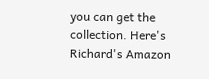you can get the collection. Here's Richard's Amazon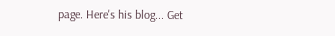page. Here's his blog... Get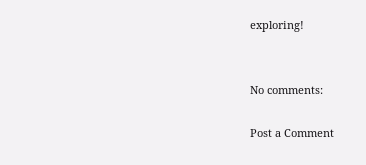exploring!


No comments:

Post a Comment